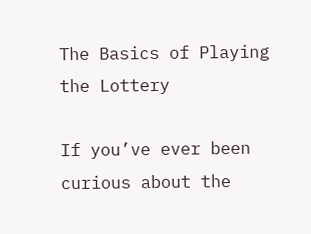The Basics of Playing the Lottery

If you’ve ever been curious about the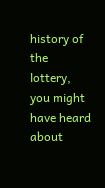history of the lottery, you might have heard about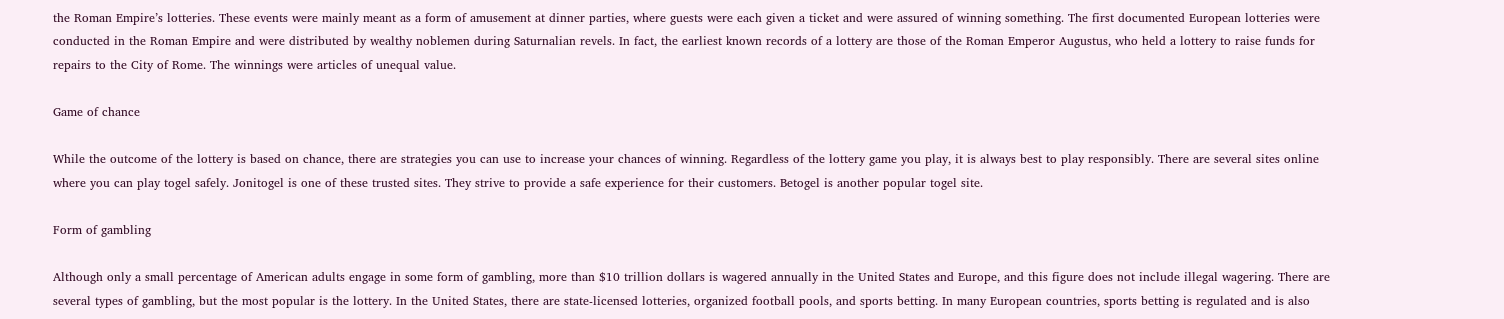the Roman Empire’s lotteries. These events were mainly meant as a form of amusement at dinner parties, where guests were each given a ticket and were assured of winning something. The first documented European lotteries were conducted in the Roman Empire and were distributed by wealthy noblemen during Saturnalian revels. In fact, the earliest known records of a lottery are those of the Roman Emperor Augustus, who held a lottery to raise funds for repairs to the City of Rome. The winnings were articles of unequal value.

Game of chance

While the outcome of the lottery is based on chance, there are strategies you can use to increase your chances of winning. Regardless of the lottery game you play, it is always best to play responsibly. There are several sites online where you can play togel safely. Jonitogel is one of these trusted sites. They strive to provide a safe experience for their customers. Betogel is another popular togel site.

Form of gambling

Although only a small percentage of American adults engage in some form of gambling, more than $10 trillion dollars is wagered annually in the United States and Europe, and this figure does not include illegal wagering. There are several types of gambling, but the most popular is the lottery. In the United States, there are state-licensed lotteries, organized football pools, and sports betting. In many European countries, sports betting is regulated and is also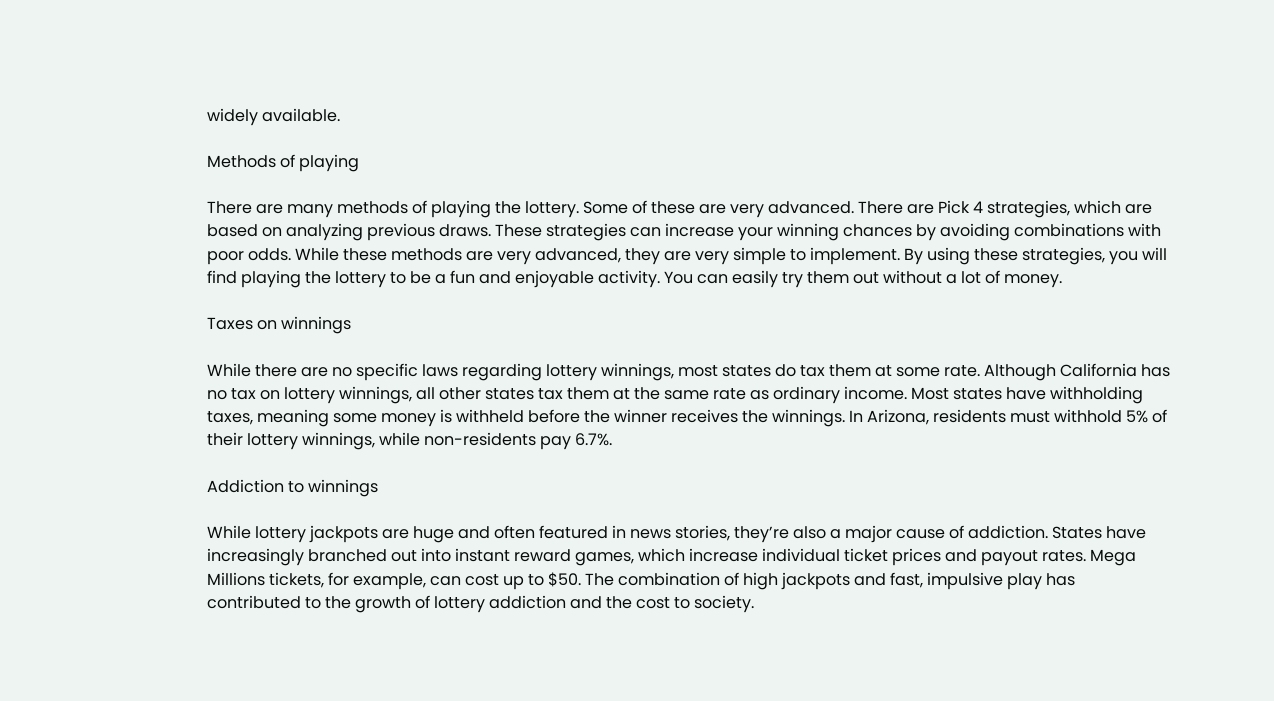widely available.

Methods of playing

There are many methods of playing the lottery. Some of these are very advanced. There are Pick 4 strategies, which are based on analyzing previous draws. These strategies can increase your winning chances by avoiding combinations with poor odds. While these methods are very advanced, they are very simple to implement. By using these strategies, you will find playing the lottery to be a fun and enjoyable activity. You can easily try them out without a lot of money.

Taxes on winnings

While there are no specific laws regarding lottery winnings, most states do tax them at some rate. Although California has no tax on lottery winnings, all other states tax them at the same rate as ordinary income. Most states have withholding taxes, meaning some money is withheld before the winner receives the winnings. In Arizona, residents must withhold 5% of their lottery winnings, while non-residents pay 6.7%.

Addiction to winnings

While lottery jackpots are huge and often featured in news stories, they’re also a major cause of addiction. States have increasingly branched out into instant reward games, which increase individual ticket prices and payout rates. Mega Millions tickets, for example, can cost up to $50. The combination of high jackpots and fast, impulsive play has contributed to the growth of lottery addiction and the cost to society.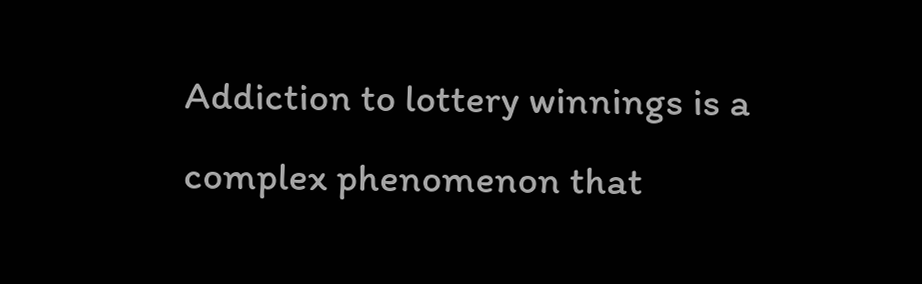Addiction to lottery winnings is a complex phenomenon that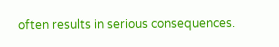often results in serious consequences.